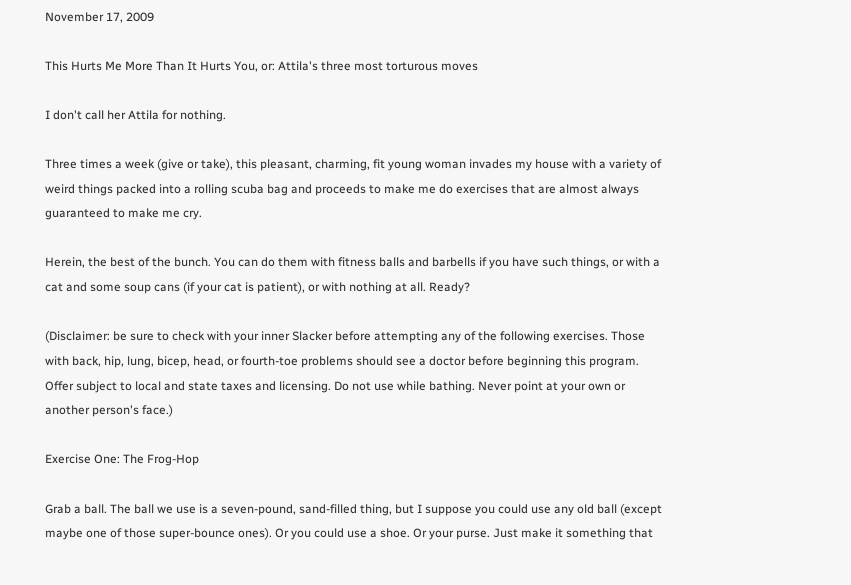November 17, 2009

This Hurts Me More Than It Hurts You, or: Attila's three most torturous moves

I don't call her Attila for nothing.

Three times a week (give or take), this pleasant, charming, fit young woman invades my house with a variety of weird things packed into a rolling scuba bag and proceeds to make me do exercises that are almost always guaranteed to make me cry.

Herein, the best of the bunch. You can do them with fitness balls and barbells if you have such things, or with a cat and some soup cans (if your cat is patient), or with nothing at all. Ready?

(Disclaimer: be sure to check with your inner Slacker before attempting any of the following exercises. Those with back, hip, lung, bicep, head, or fourth-toe problems should see a doctor before beginning this program. Offer subject to local and state taxes and licensing. Do not use while bathing. Never point at your own or another person's face.)

Exercise One: The Frog-Hop

Grab a ball. The ball we use is a seven-pound, sand-filled thing, but I suppose you could use any old ball (except maybe one of those super-bounce ones). Or you could use a shoe. Or your purse. Just make it something that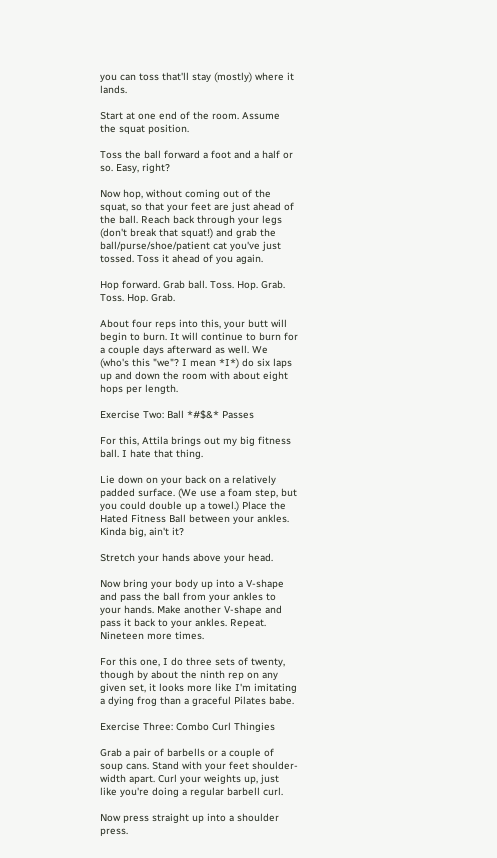you can toss that'll stay (mostly) where it lands.

Start at one end of the room. Assume the squat position.

Toss the ball forward a foot and a half or so. Easy, right?

Now hop, without coming out of the squat, so that your feet are just ahead of the ball. Reach back through your legs (don't break that squat!) and grab the ball/purse/shoe/patient cat you've just tossed. Toss it ahead of you again.

Hop forward. Grab ball. Toss. Hop. Grab. Toss. Hop. Grab.

About four reps into this, your butt will begin to burn. It will continue to burn for a couple days afterward as well. We (who's this "we"? I mean *I*) do six laps up and down the room with about eight hops per length.

Exercise Two: Ball *#$&* Passes

For this, Attila brings out my big fitness ball. I hate that thing.

Lie down on your back on a relatively padded surface. (We use a foam step, but you could double up a towel.) Place the Hated Fitness Ball between your ankles. Kinda big, ain't it?

Stretch your hands above your head.

Now bring your body up into a V-shape and pass the ball from your ankles to your hands. Make another V-shape and pass it back to your ankles. Repeat. Nineteen more times.

For this one, I do three sets of twenty, though by about the ninth rep on any given set, it looks more like I'm imitating a dying frog than a graceful Pilates babe.

Exercise Three: Combo Curl Thingies

Grab a pair of barbells or a couple of soup cans. Stand with your feet shoulder-width apart. Curl your weights up, just like you're doing a regular barbell curl.

Now press straight up into a shoulder press.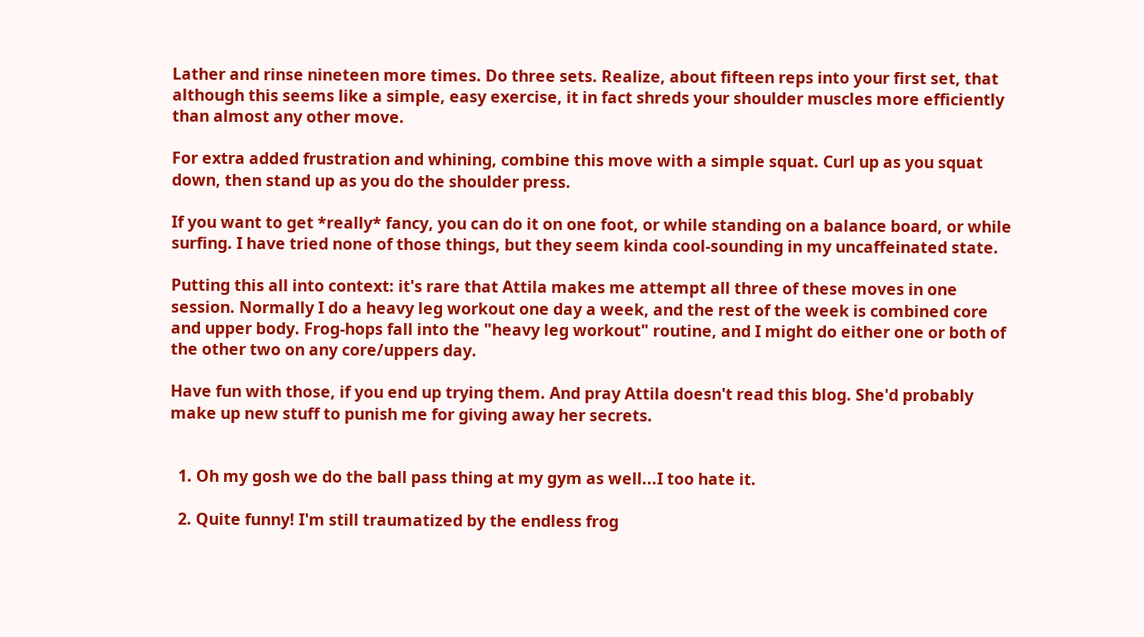Lather and rinse nineteen more times. Do three sets. Realize, about fifteen reps into your first set, that although this seems like a simple, easy exercise, it in fact shreds your shoulder muscles more efficiently than almost any other move.

For extra added frustration and whining, combine this move with a simple squat. Curl up as you squat down, then stand up as you do the shoulder press.

If you want to get *really* fancy, you can do it on one foot, or while standing on a balance board, or while surfing. I have tried none of those things, but they seem kinda cool-sounding in my uncaffeinated state.

Putting this all into context: it's rare that Attila makes me attempt all three of these moves in one session. Normally I do a heavy leg workout one day a week, and the rest of the week is combined core and upper body. Frog-hops fall into the "heavy leg workout" routine, and I might do either one or both of the other two on any core/uppers day.

Have fun with those, if you end up trying them. And pray Attila doesn't read this blog. She'd probably make up new stuff to punish me for giving away her secrets.


  1. Oh my gosh we do the ball pass thing at my gym as well...I too hate it.

  2. Quite funny! I'm still traumatized by the endless frog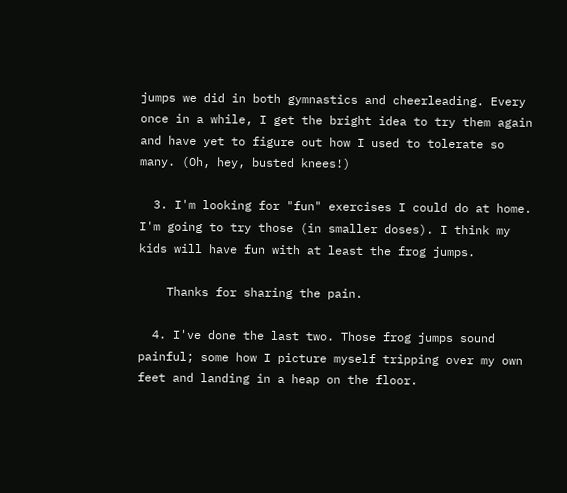jumps we did in both gymnastics and cheerleading. Every once in a while, I get the bright idea to try them again and have yet to figure out how I used to tolerate so many. (Oh, hey, busted knees!)

  3. I'm looking for "fun" exercises I could do at home. I'm going to try those (in smaller doses). I think my kids will have fun with at least the frog jumps.

    Thanks for sharing the pain.

  4. I've done the last two. Those frog jumps sound painful; some how I picture myself tripping over my own feet and landing in a heap on the floor.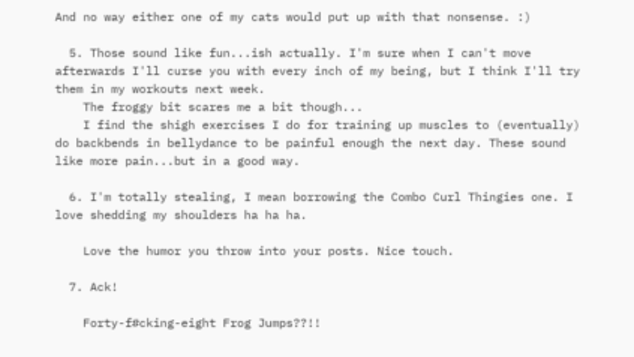And no way either one of my cats would put up with that nonsense. :)

  5. Those sound like fun...ish actually. I'm sure when I can't move afterwards I'll curse you with every inch of my being, but I think I'll try them in my workouts next week.
    The froggy bit scares me a bit though...
    I find the shigh exercises I do for training up muscles to (eventually) do backbends in bellydance to be painful enough the next day. These sound like more pain...but in a good way.

  6. I'm totally stealing, I mean borrowing the Combo Curl Thingies one. I love shedding my shoulders ha ha ha.

    Love the humor you throw into your posts. Nice touch.

  7. Ack!

    Forty-f#cking-eight Frog Jumps??!!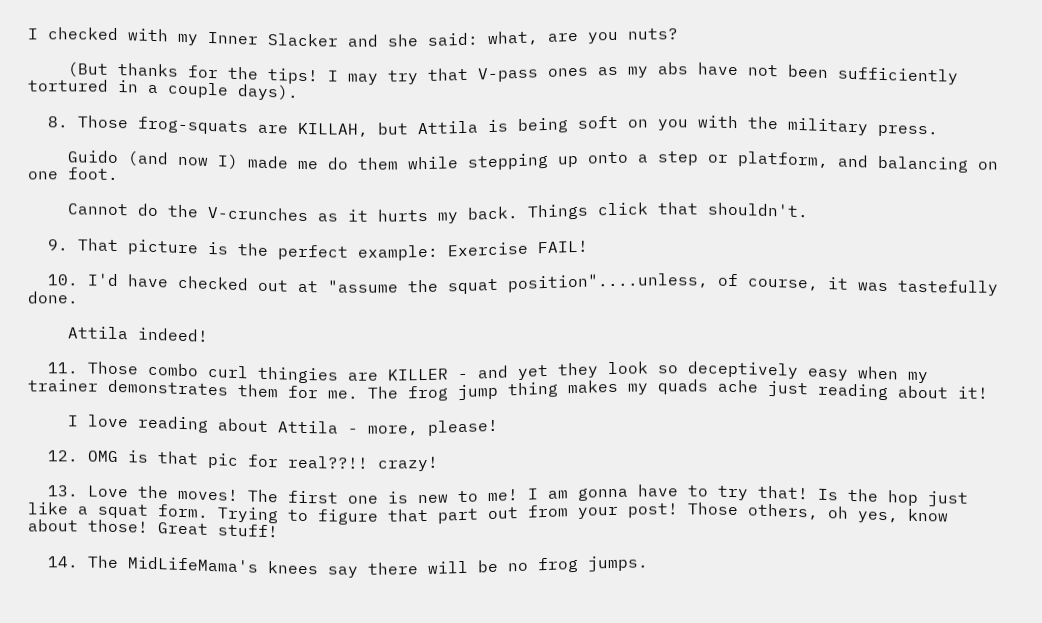I checked with my Inner Slacker and she said: what, are you nuts?

    (But thanks for the tips! I may try that V-pass ones as my abs have not been sufficiently tortured in a couple days).

  8. Those frog-squats are KILLAH, but Attila is being soft on you with the military press.

    Guido (and now I) made me do them while stepping up onto a step or platform, and balancing on one foot.

    Cannot do the V-crunches as it hurts my back. Things click that shouldn't.

  9. That picture is the perfect example: Exercise FAIL!

  10. I'd have checked out at "assume the squat position"....unless, of course, it was tastefully done.

    Attila indeed!

  11. Those combo curl thingies are KILLER - and yet they look so deceptively easy when my trainer demonstrates them for me. The frog jump thing makes my quads ache just reading about it!

    I love reading about Attila - more, please!

  12. OMG is that pic for real??!! crazy!

  13. Love the moves! The first one is new to me! I am gonna have to try that! Is the hop just like a squat form. Trying to figure that part out from your post! Those others, oh yes, know about those! Great stuff!

  14. The MidLifeMama's knees say there will be no frog jumps.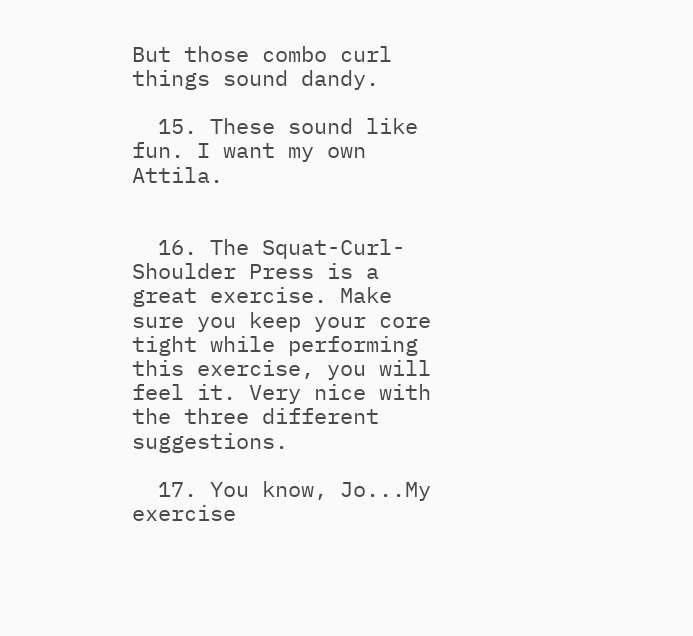But those combo curl things sound dandy.

  15. These sound like fun. I want my own Attila.


  16. The Squat-Curl-Shoulder Press is a great exercise. Make sure you keep your core tight while performing this exercise, you will feel it. Very nice with the three different suggestions.

  17. You know, Jo...My exercise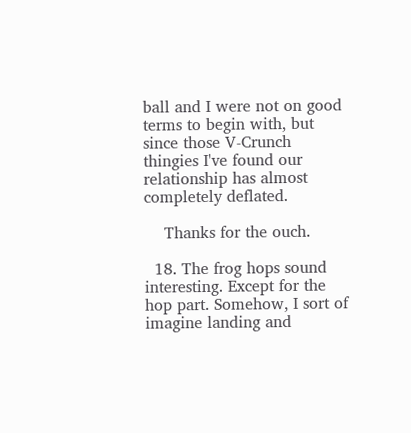ball and I were not on good terms to begin with, but since those V-Crunch thingies I've found our relationship has almost completely deflated.

    Thanks for the ouch.

  18. The frog hops sound interesting. Except for the hop part. Somehow, I sort of imagine landing and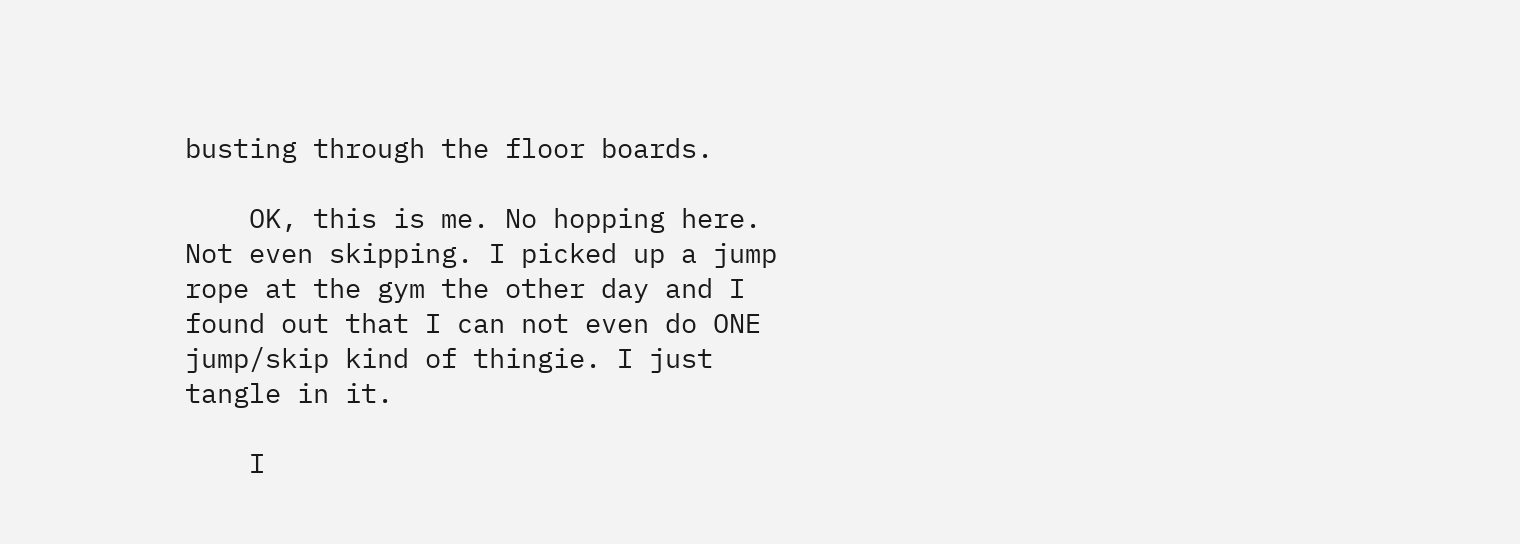busting through the floor boards.

    OK, this is me. No hopping here. Not even skipping. I picked up a jump rope at the gym the other day and I found out that I can not even do ONE jump/skip kind of thingie. I just tangle in it.

    I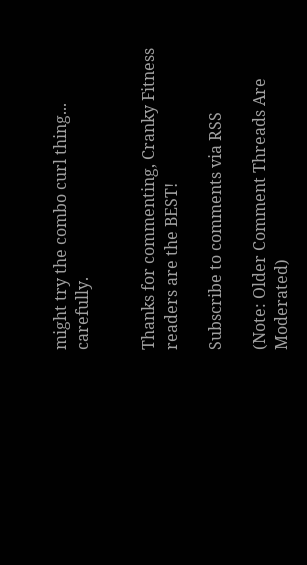might try the combo curl thing... carefully.


Thanks for commenting, Cranky Fitness readers are the BEST!

Subscribe to comments via RSS

(Note: Older Comment Threads Are Moderated)